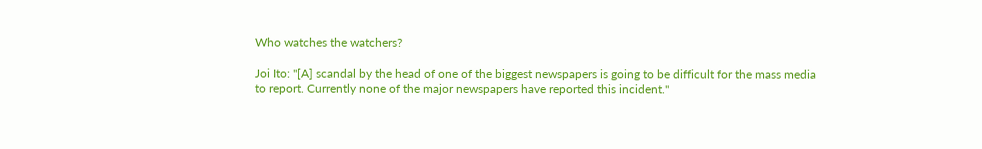Who watches the watchers?

Joi Ito: "[A] scandal by the head of one of the biggest newspapers is going to be difficult for the mass media to report. Currently none of the major newspapers have reported this incident."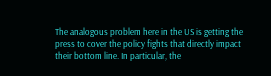The analogous problem here in the US is getting the press to cover the policy fights that directly impact their bottom line. In particular, the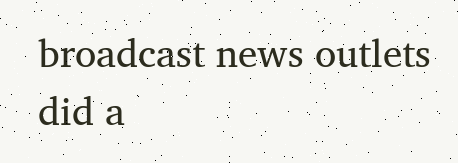broadcast news outlets did a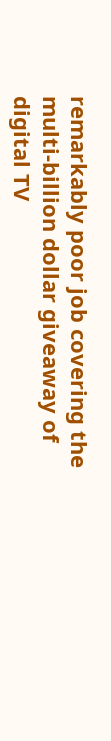remarkably poor job covering the multi-billion dollar giveaway of digital TV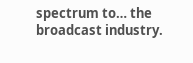spectrum to… the broadcast industry.